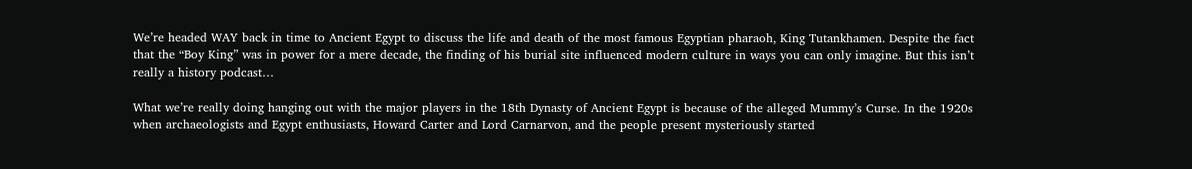We’re headed WAY back in time to Ancient Egypt to discuss the life and death of the most famous Egyptian pharaoh, King Tutankhamen. Despite the fact that the “Boy King” was in power for a mere decade, the finding of his burial site influenced modern culture in ways you can only imagine. But this isn’t really a history podcast…

What we’re really doing hanging out with the major players in the 18th Dynasty of Ancient Egypt is because of the alleged Mummy’s Curse. In the 1920s when archaeologists and Egypt enthusiasts, Howard Carter and Lord Carnarvon, and the people present mysteriously started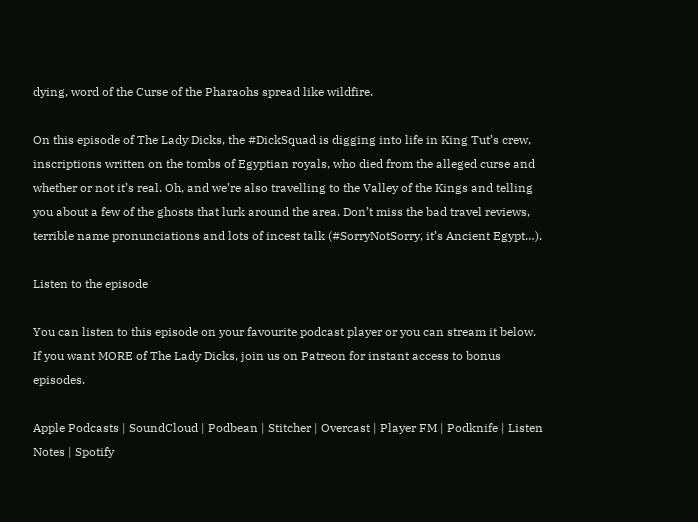dying, word of the Curse of the Pharaohs spread like wildfire.

On this episode of The Lady Dicks, the #DickSquad is digging into life in King Tut’s crew, inscriptions written on the tombs of Egyptian royals, who died from the alleged curse and whether or not it’s real. Oh, and we’re also travelling to the Valley of the Kings and telling you about a few of the ghosts that lurk around the area. Don’t miss the bad travel reviews, terrible name pronunciations and lots of incest talk (#SorryNotSorry, it’s Ancient Egypt…).

Listen to the episode

You can listen to this episode on your favourite podcast player or you can stream it below. If you want MORE of The Lady Dicks, join us on Patreon for instant access to bonus episodes.

Apple Podcasts | SoundCloud | Podbean | Stitcher | Overcast | Player FM | Podknife | Listen Notes | Spotify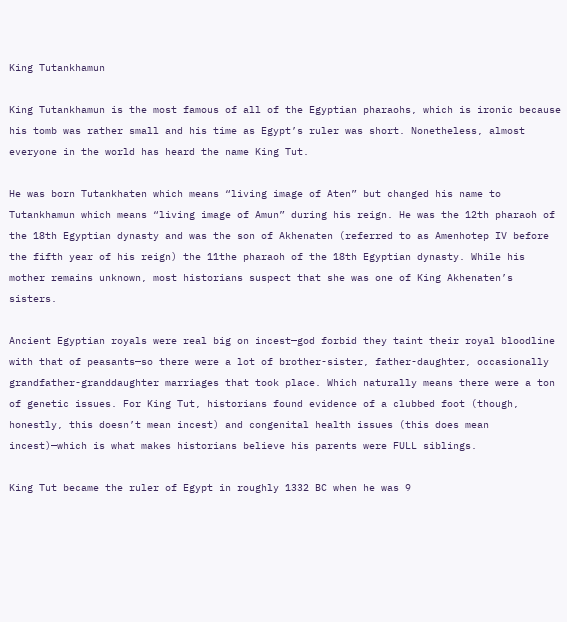King Tutankhamun

King Tutankhamun is the most famous of all of the Egyptian pharaohs, which is ironic because his tomb was rather small and his time as Egypt’s ruler was short. Nonetheless, almost everyone in the world has heard the name King Tut.

He was born Tutankhaten which means “living image of Aten” but changed his name to Tutankhamun which means “living image of Amun” during his reign. He was the 12th pharaoh of the 18th Egyptian dynasty and was the son of Akhenaten (referred to as Amenhotep IV before the fifth year of his reign) the 11the pharaoh of the 18th Egyptian dynasty. While his mother remains unknown, most historians suspect that she was one of King Akhenaten’s sisters.

Ancient Egyptian royals were real big on incest—god forbid they taint their royal bloodline with that of peasants—so there were a lot of brother-sister, father-daughter, occasionally grandfather-granddaughter marriages that took place. Which naturally means there were a ton of genetic issues. For King Tut, historians found evidence of a clubbed foot (though, honestly, this doesn’t mean incest) and congenital health issues (this does mean incest)—which is what makes historians believe his parents were FULL siblings.

King Tut became the ruler of Egypt in roughly 1332 BC when he was 9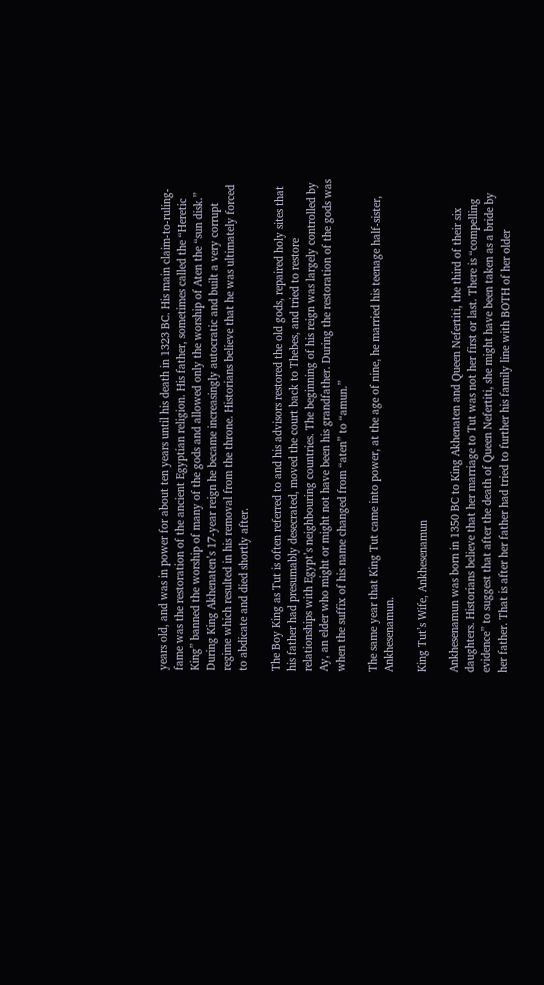years old, and was in power for about ten years until his death in 1323 BC. His main claim-to-ruling-fame was the restoration of the ancient Egyptian religion. His father, sometimes called the “Heretic King” banned the worship of many of the gods and allowed only the worship of Aten the “sun disk.” During King Akhenaten’s 17-year reign he became increasingly autocratic and built a very corrupt regime which resulted in his removal from the throne. Historians believe that he was ultimately forced to abdicate and died shortly after.

The Boy King as Tut is often referred to and his advisors restored the old gods, repaired holy sites that his father had presumably desecrated, moved the court back to Thebes, and tried to restore relationships with Egypt’s neighbouring countries. The beginning of his reign was largely controlled by Ay, an elder who might or might not have been his grandfather. During the restoration of the gods was when the suffix of his name changed from “aten” to “amun.”

The same year that King Tut came into power, at the age of nine, he married his teenage half-sister, Ankhesenamun.

King Tut’s Wife, Ankhesenamun

Ankhesenamun was born in 1350 BC to King Akhenaten and Queen Nefertiti, the third of their six daughters. Historians believe that her marriage to Tut was not her first or last. There is “compelling evidence” to suggest that after the death of Queen Nefertiti, she might have been taken as a bride by her father. That is after her father had tried to further his family line with BOTH of her older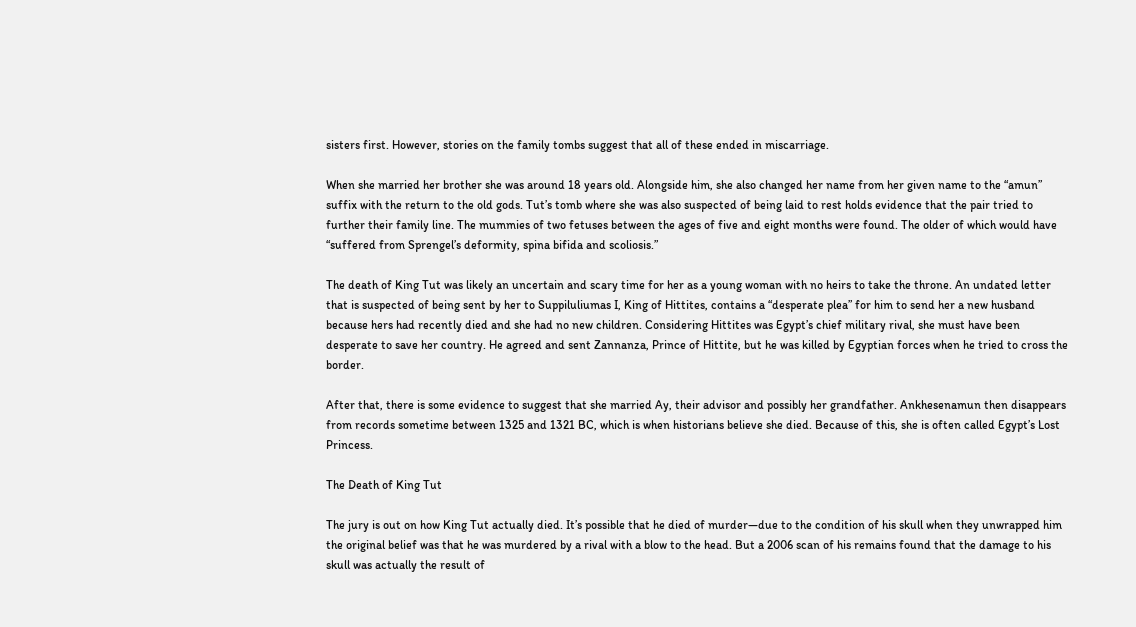sisters first. However, stories on the family tombs suggest that all of these ended in miscarriage.

When she married her brother she was around 18 years old. Alongside him, she also changed her name from her given name to the “amun” suffix with the return to the old gods. Tut’s tomb where she was also suspected of being laid to rest holds evidence that the pair tried to further their family line. The mummies of two fetuses between the ages of five and eight months were found. The older of which would have “suffered from Sprengel’s deformity, spina bifida and scoliosis.”

The death of King Tut was likely an uncertain and scary time for her as a young woman with no heirs to take the throne. An undated letter that is suspected of being sent by her to Suppiluliumas I, King of Hittites, contains a “desperate plea” for him to send her a new husband because hers had recently died and she had no new children. Considering Hittites was Egypt’s chief military rival, she must have been desperate to save her country. He agreed and sent Zannanza, Prince of Hittite, but he was killed by Egyptian forces when he tried to cross the border.

After that, there is some evidence to suggest that she married Ay, their advisor and possibly her grandfather. Ankhesenamun then disappears from records sometime between 1325 and 1321 BC, which is when historians believe she died. Because of this, she is often called Egypt’s Lost Princess.

The Death of King Tut

The jury is out on how King Tut actually died. It’s possible that he died of murder—due to the condition of his skull when they unwrapped him the original belief was that he was murdered by a rival with a blow to the head. But a 2006 scan of his remains found that the damage to his skull was actually the result of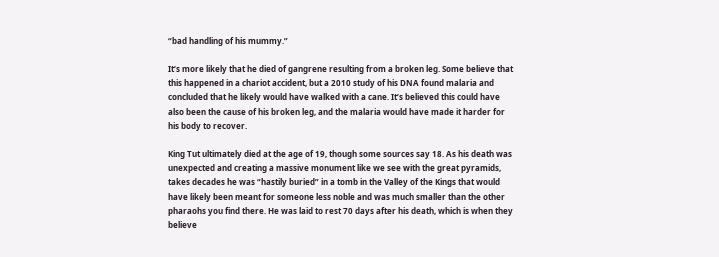“bad handling of his mummy.”

It’s more likely that he died of gangrene resulting from a broken leg. Some believe that this happened in a chariot accident, but a 2010 study of his DNA found malaria and concluded that he likely would have walked with a cane. It’s believed this could have also been the cause of his broken leg, and the malaria would have made it harder for his body to recover.

King Tut ultimately died at the age of 19, though some sources say 18. As his death was unexpected and creating a massive monument like we see with the great pyramids, takes decades he was “hastily buried” in a tomb in the Valley of the Kings that would have likely been meant for someone less noble and was much smaller than the other pharaohs you find there. He was laid to rest 70 days after his death, which is when they believe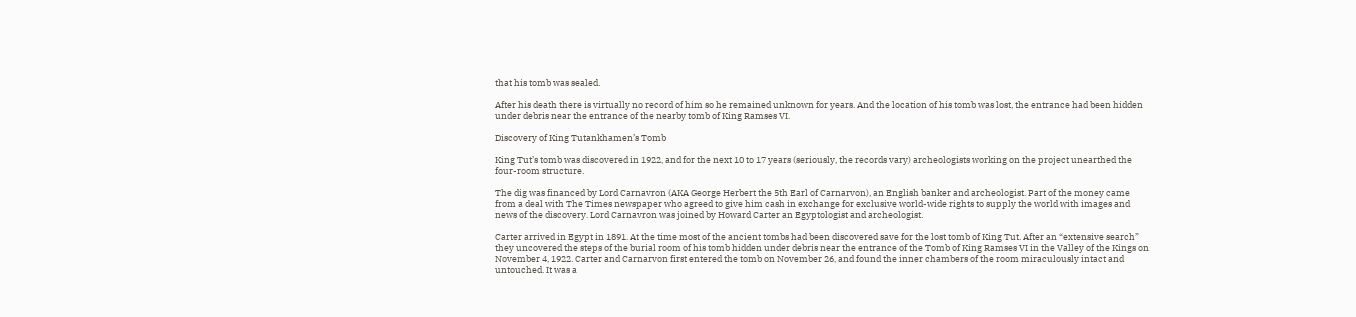that his tomb was sealed.

After his death there is virtually no record of him so he remained unknown for years. And the location of his tomb was lost, the entrance had been hidden under debris near the entrance of the nearby tomb of King Ramses VI.

Discovery of King Tutankhamen’s Tomb

King Tut’s tomb was discovered in 1922, and for the next 10 to 17 years (seriously, the records vary) archeologists working on the project unearthed the four-room structure.

The dig was financed by Lord Carnavron (AKA George Herbert the 5th Earl of Carnarvon), an English banker and archeologist. Part of the money came from a deal with The Times newspaper who agreed to give him cash in exchange for exclusive world-wide rights to supply the world with images and news of the discovery. Lord Carnavron was joined by Howard Carter an Egyptologist and archeologist.

Carter arrived in Egypt in 1891. At the time most of the ancient tombs had been discovered save for the lost tomb of King Tut. After an “extensive search” they uncovered the steps of the burial room of his tomb hidden under debris near the entrance of the Tomb of King Ramses VI in the Valley of the Kings on November 4, 1922. Carter and Carnarvon first entered the tomb on November 26, and found the inner chambers of the room miraculously intact and untouched. It was a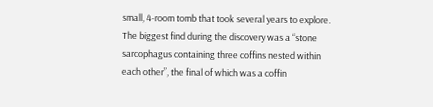small, 4-room tomb that took several years to explore. The biggest find during the discovery was a “stone sarcophagus containing three coffins nested within each other”, the final of which was a coffin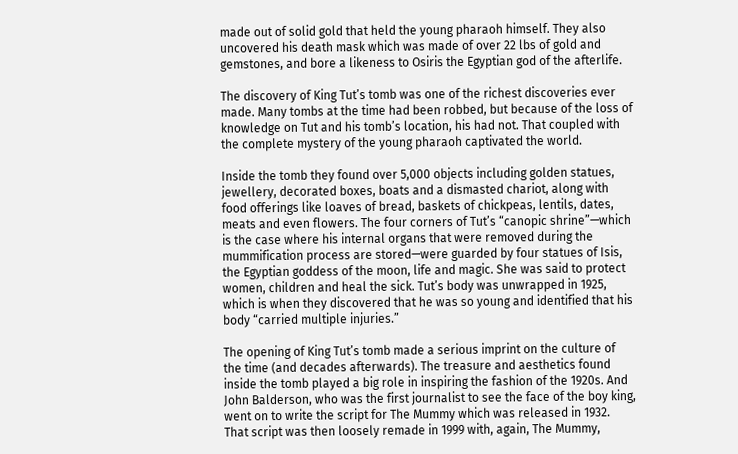made out of solid gold that held the young pharaoh himself. They also uncovered his death mask which was made of over 22 lbs of gold and gemstones, and bore a likeness to Osiris the Egyptian god of the afterlife.

The discovery of King Tut’s tomb was one of the richest discoveries ever made. Many tombs at the time had been robbed, but because of the loss of knowledge on Tut and his tomb’s location, his had not. That coupled with the complete mystery of the young pharaoh captivated the world.

Inside the tomb they found over 5,000 objects including golden statues, jewellery, decorated boxes, boats and a dismasted chariot, along with food offerings like loaves of bread, baskets of chickpeas, lentils, dates, meats and even flowers. The four corners of Tut’s “canopic shrine”—which is the case where his internal organs that were removed during the mummification process are stored—were guarded by four statues of Isis, the Egyptian goddess of the moon, life and magic. She was said to protect women, children and heal the sick. Tut’s body was unwrapped in 1925, which is when they discovered that he was so young and identified that his body “carried multiple injuries.”

The opening of King Tut’s tomb made a serious imprint on the culture of the time (and decades afterwards). The treasure and aesthetics found inside the tomb played a big role in inspiring the fashion of the 1920s. And John Balderson, who was the first journalist to see the face of the boy king, went on to write the script for The Mummy which was released in 1932. That script was then loosely remade in 1999 with, again, The Mummy,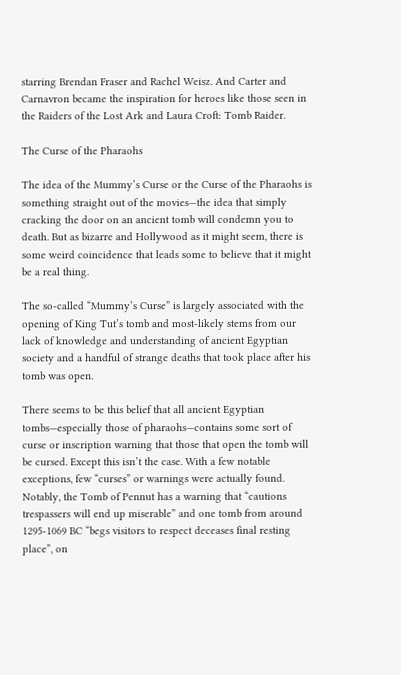starring Brendan Fraser and Rachel Weisz. And Carter and Carnavron became the inspiration for heroes like those seen in the Raiders of the Lost Ark and Laura Croft: Tomb Raider.

The Curse of the Pharaohs

The idea of the Mummy’s Curse or the Curse of the Pharaohs is something straight out of the movies—the idea that simply cracking the door on an ancient tomb will condemn you to death. But as bizarre and Hollywood as it might seem, there is some weird coincidence that leads some to believe that it might be a real thing.

The so-called “Mummy’s Curse” is largely associated with the opening of King Tut’s tomb and most-likely stems from our lack of knowledge and understanding of ancient Egyptian society and a handful of strange deaths that took place after his tomb was open.

There seems to be this belief that all ancient Egyptian tombs—especially those of pharaohs—contains some sort of curse or inscription warning that those that open the tomb will be cursed. Except this isn’t the case. With a few notable exceptions, few “curses” or warnings were actually found. Notably, the Tomb of Pennut has a warning that “cautions trespassers will end up miserable” and one tomb from around 1295-1069 BC “begs visitors to respect deceases final resting place”, on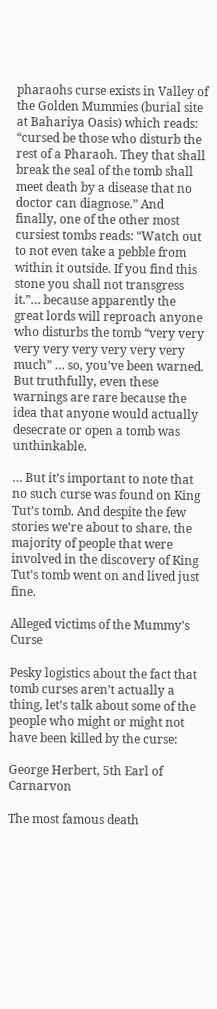pharaohs curse exists in Valley of the Golden Mummies (burial site at Bahariya Oasis) which reads: “cursed be those who disturb the rest of a Pharaoh. They that shall break the seal of the tomb shall meet death by a disease that no doctor can diagnose.” And finally, one of the other most cursiest tombs reads: “Watch out to not even take a pebble from within it outside. If you find this stone you shall not transgress it.”… because apparently the great lords will reproach anyone who disturbs the tomb “very very very very very very very very much” … so, you’ve been warned. But truthfully, even these warnings are rare because the idea that anyone would actually desecrate or open a tomb was unthinkable.

… But it’s important to note that no such curse was found on King Tut’s tomb. And despite the few stories we’re about to share, the majority of people that were involved in the discovery of King Tut’s tomb went on and lived just fine.

Alleged victims of the Mummy’s Curse

Pesky logistics about the fact that tomb curses aren’t actually a thing, let’s talk about some of the people who might or might not have been killed by the curse:

George Herbert, 5th Earl of Carnarvon

The most famous death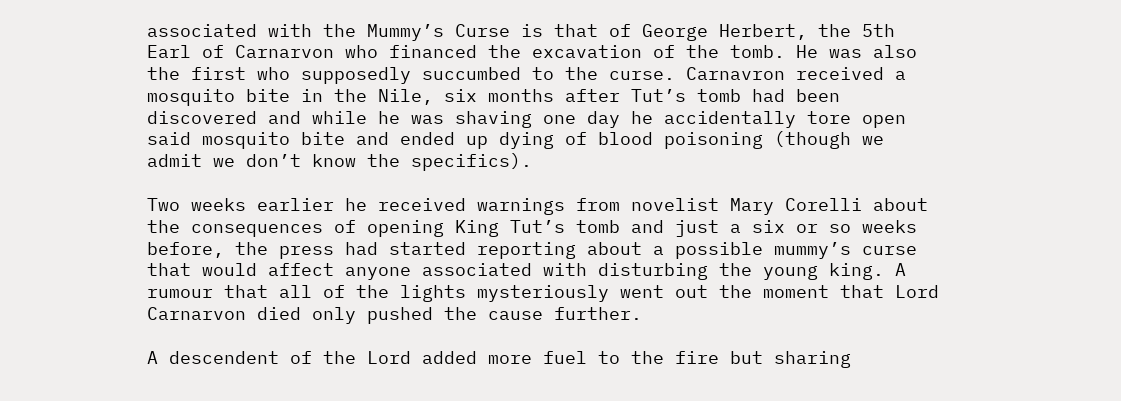associated with the Mummy’s Curse is that of George Herbert, the 5th Earl of Carnarvon who financed the excavation of the tomb. He was also the first who supposedly succumbed to the curse. Carnavron received a mosquito bite in the Nile, six months after Tut’s tomb had been discovered and while he was shaving one day he accidentally tore open said mosquito bite and ended up dying of blood poisoning (though we admit we don’t know the specifics).

Two weeks earlier he received warnings from novelist Mary Corelli about the consequences of opening King Tut’s tomb and just a six or so weeks before, the press had started reporting about a possible mummy’s curse that would affect anyone associated with disturbing the young king. A rumour that all of the lights mysteriously went out the moment that Lord Carnarvon died only pushed the cause further.

A descendent of the Lord added more fuel to the fire but sharing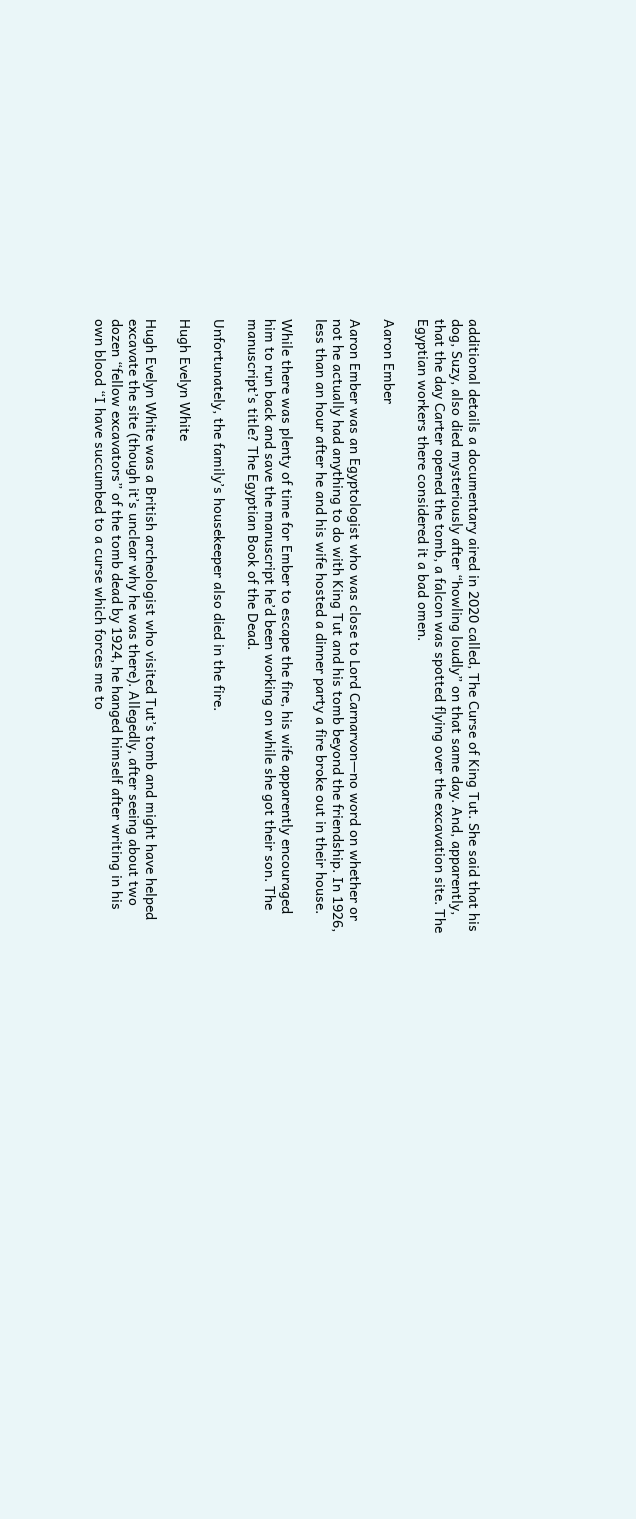additional details a documentary aired in 2020 called, The Curse of King Tut. She said that his dog, Suzy, also died mysteriously after “howling loudly” on that same day. And, apparently, that the day Carter opened the tomb, a falcon was spotted flying over the excavation site. The Egyptian workers there considered it a bad omen.

Aaron Ember

Aaron Ember was an Egyptologist who was close to Lord Carnarvon—no word on whether or not he actually had anything to do with King Tut and his tomb beyond the friendship. In 1926, less than an hour after he and his wife hosted a dinner party a fire broke out in their house.

While there was plenty of time for Ember to escape the fire, his wife apparently encouraged him to run back and save the manuscript he’d been working on while she got their son. The manuscript’s title? The Egyptian Book of the Dead.

Unfortunately, the family’s housekeeper also died in the fire.

Hugh Evelyn White

Hugh Evelyn White was a British archeologist who visited Tut’s tomb and might have helped excavate the site (though it’s unclear why he was there). Allegedly, after seeing about two dozen “fellow excavators” of the tomb dead by 1924, he hanged himself after writing in his own blood “I have succumbed to a curse which forces me to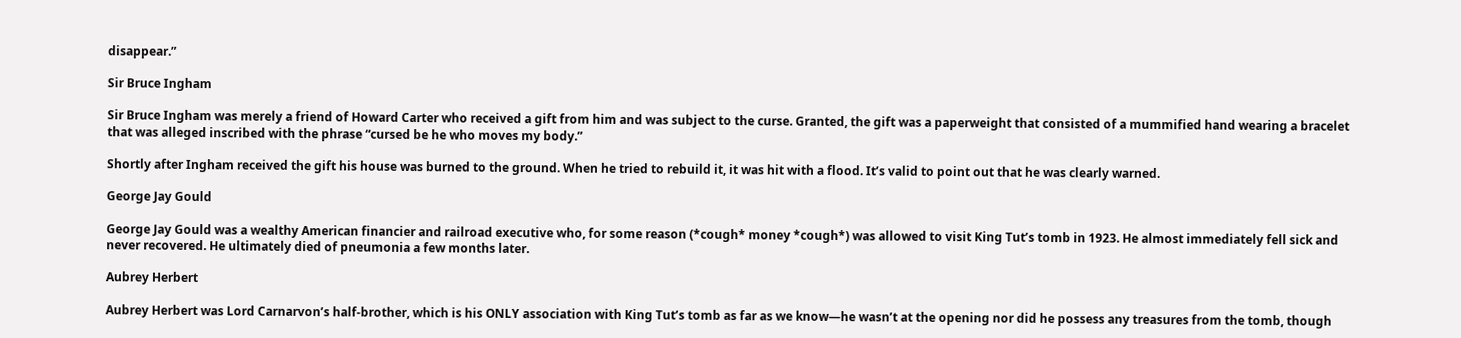disappear.”

Sir Bruce Ingham

Sir Bruce Ingham was merely a friend of Howard Carter who received a gift from him and was subject to the curse. Granted, the gift was a paperweight that consisted of a mummified hand wearing a bracelet that was alleged inscribed with the phrase “cursed be he who moves my body.”

Shortly after Ingham received the gift his house was burned to the ground. When he tried to rebuild it, it was hit with a flood. It’s valid to point out that he was clearly warned.

George Jay Gould

George Jay Gould was a wealthy American financier and railroad executive who, for some reason (*cough* money *cough*) was allowed to visit King Tut’s tomb in 1923. He almost immediately fell sick and never recovered. He ultimately died of pneumonia a few months later.

Aubrey Herbert

Aubrey Herbert was Lord Carnarvon’s half-brother, which is his ONLY association with King Tut’s tomb as far as we know—he wasn’t at the opening nor did he possess any treasures from the tomb, though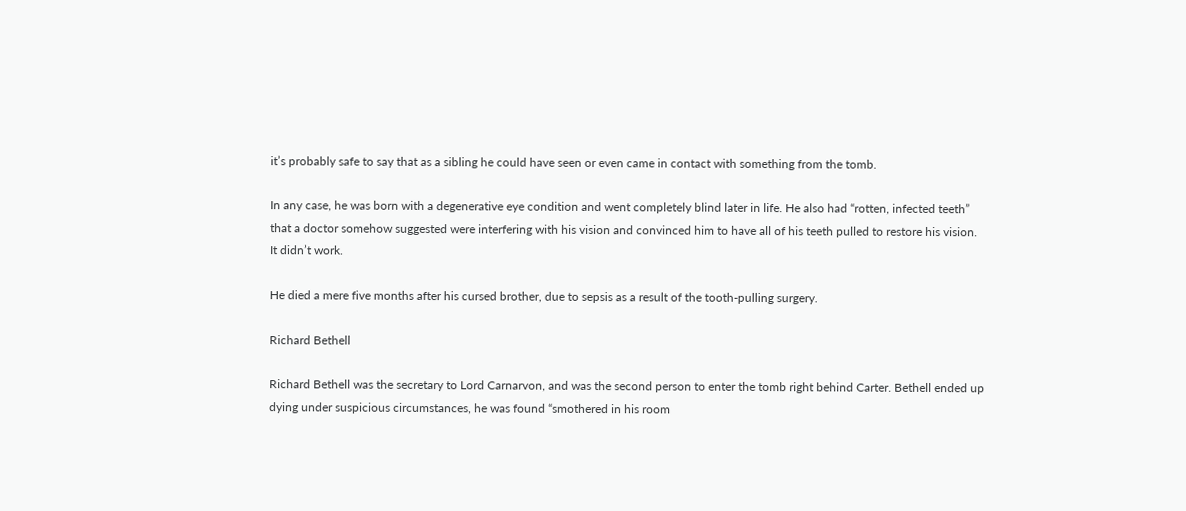it’s probably safe to say that as a sibling he could have seen or even came in contact with something from the tomb.

In any case, he was born with a degenerative eye condition and went completely blind later in life. He also had “rotten, infected teeth” that a doctor somehow suggested were interfering with his vision and convinced him to have all of his teeth pulled to restore his vision. It didn’t work.

He died a mere five months after his cursed brother, due to sepsis as a result of the tooth-pulling surgery.

Richard Bethell

Richard Bethell was the secretary to Lord Carnarvon, and was the second person to enter the tomb right behind Carter. Bethell ended up dying under suspicious circumstances, he was found “smothered in his room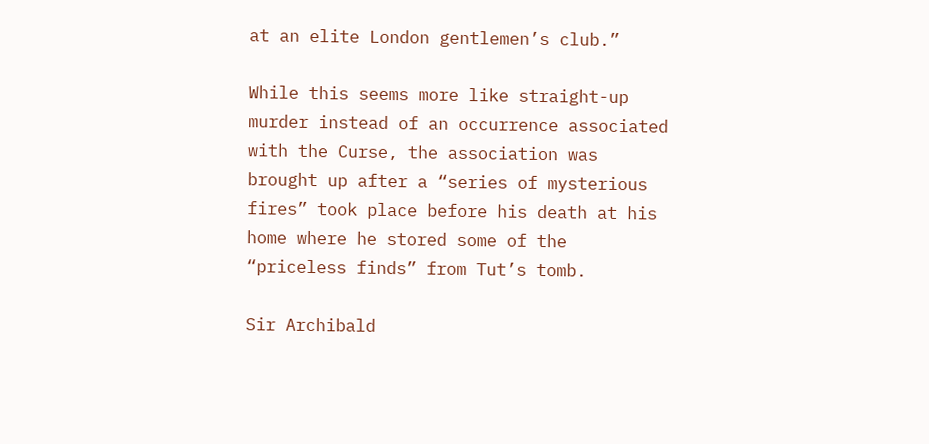at an elite London gentlemen’s club.”

While this seems more like straight-up murder instead of an occurrence associated with the Curse, the association was brought up after a “series of mysterious fires” took place before his death at his home where he stored some of the “priceless finds” from Tut’s tomb.

Sir Archibald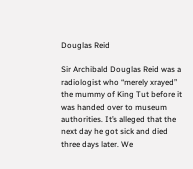Douglas Reid

Sir Archibald Douglas Reid was a radiologist who “merely xrayed” the mummy of King Tut before it was handed over to museum authorities. It’s alleged that the next day he got sick and died three days later. We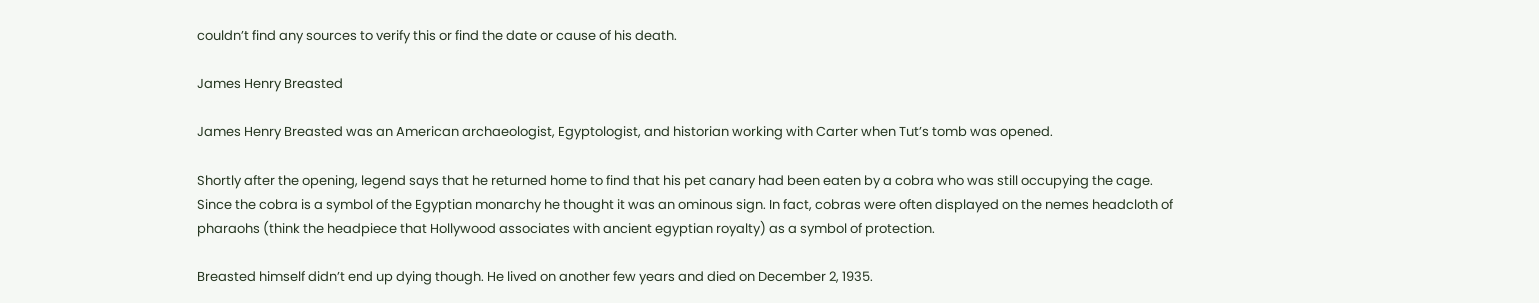couldn’t find any sources to verify this or find the date or cause of his death.

James Henry Breasted

James Henry Breasted was an American archaeologist, Egyptologist, and historian working with Carter when Tut’s tomb was opened.

Shortly after the opening, legend says that he returned home to find that his pet canary had been eaten by a cobra who was still occupying the cage. Since the cobra is a symbol of the Egyptian monarchy he thought it was an ominous sign. In fact, cobras were often displayed on the nemes headcloth of pharaohs (think the headpiece that Hollywood associates with ancient egyptian royalty) as a symbol of protection.

Breasted himself didn’t end up dying though. He lived on another few years and died on December 2, 1935.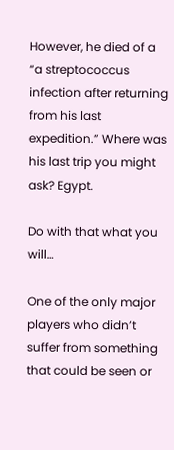However, he died of a “a streptococcus infection after returning from his last expedition.” Where was his last trip you might ask? Egypt.

Do with that what you will…

One of the only major players who didn’t suffer from something that could be seen or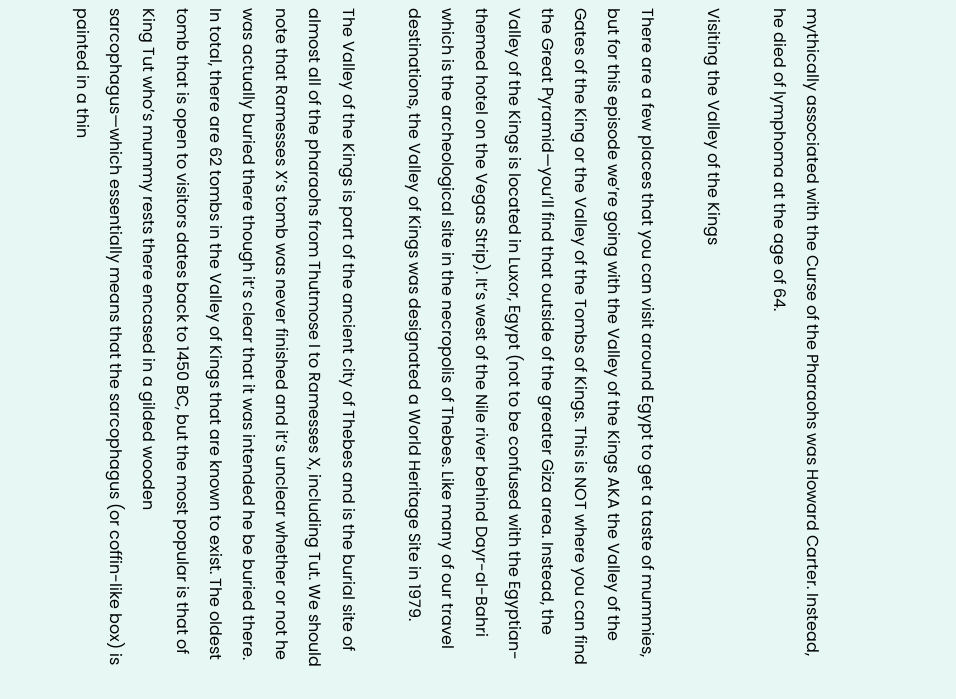mythically associated with the Curse of the Pharaohs was Howard Carter. Instead, he died of lymphoma at the age of 64.

Visiting the Valley of the Kings

There are a few places that you can visit around Egypt to get a taste of mummies, but for this episode we’re going with the Valley of the Kings AKA the Valley of the Gates of the King or the Valley of the Tombs of Kings. This is NOT where you can find the Great Pyramid—you’ll find that outside of the greater Giza area. Instead, the Valley of the Kings is located in Luxor, Egypt (not to be confused with the Egyptian-themed hotel on the Vegas Strip). It’s west of the Nile river behind Dayr-al-Bahri which is the archeological site in the necropolis of Thebes. Like many of our travel destinations, the Valley of Kings was designated a World Heritage Site in 1979.

The Valley of the Kings is part of the ancient city of Thebes and is the burial site of almost all of the pharaohs from Thutmose I to Ramesses X, including Tut. We should note that Ramesses X’s tomb was never finished and it’s unclear whether or not he was actually buried there though it’s clear that it was intended he be buried there. In total, there are 62 tombs in the Valley of Kings that are known to exist. The oldest tomb that is open to visitors dates back to 1450 BC, but the most popular is that of King Tut who’s mummy rests there encased in a gilded wooden sarcophagus—which essentially means that the sarcophagus (or coffin-like box) is painted in a thin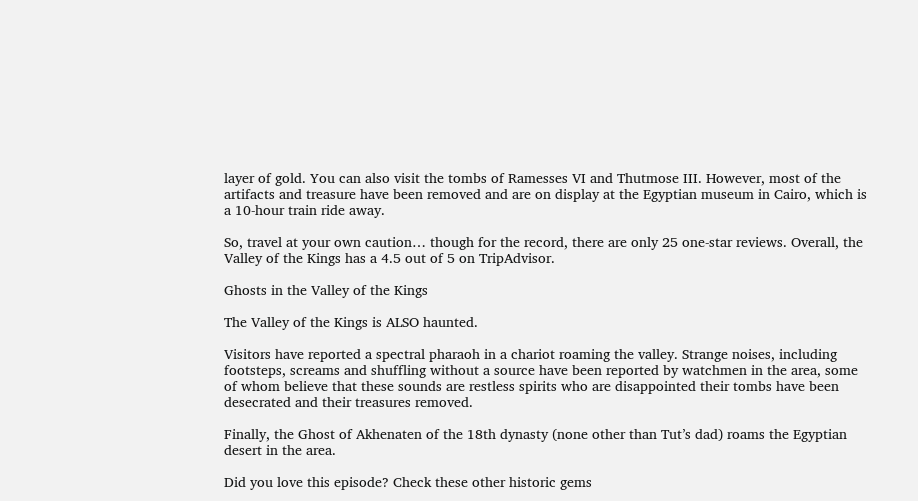layer of gold. You can also visit the tombs of Ramesses VI and Thutmose III. However, most of the artifacts and treasure have been removed and are on display at the Egyptian museum in Cairo, which is a 10-hour train ride away.

So, travel at your own caution… though for the record, there are only 25 one-star reviews. Overall, the Valley of the Kings has a 4.5 out of 5 on TripAdvisor.

Ghosts in the Valley of the Kings

The Valley of the Kings is ALSO haunted.

Visitors have reported a spectral pharaoh in a chariot roaming the valley. Strange noises, including footsteps, screams and shuffling without a source have been reported by watchmen in the area, some of whom believe that these sounds are restless spirits who are disappointed their tombs have been desecrated and their treasures removed.

Finally, the Ghost of Akhenaten of the 18th dynasty (none other than Tut’s dad) roams the Egyptian desert in the area.

Did you love this episode? Check these other historic gems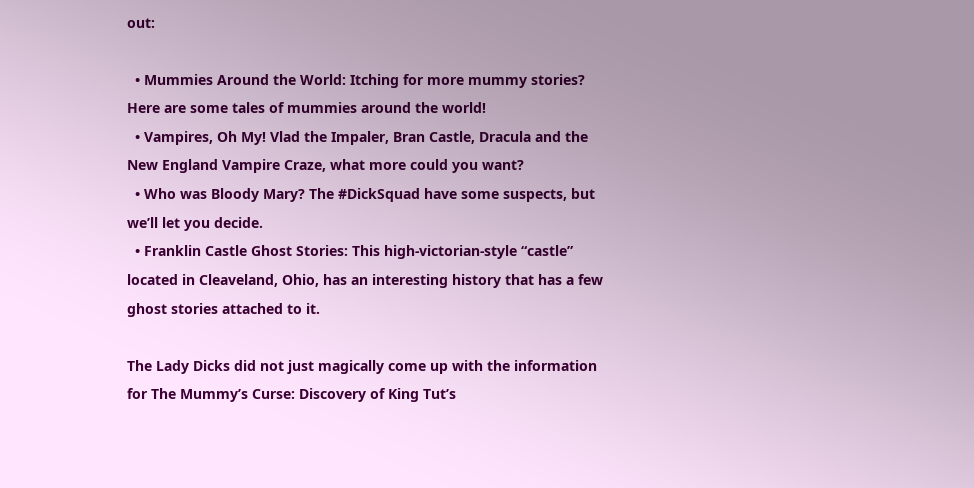out:

  • Mummies Around the World: Itching for more mummy stories? Here are some tales of mummies around the world!
  • Vampires, Oh My! Vlad the Impaler, Bran Castle, Dracula and the New England Vampire Craze, what more could you want?
  • Who was Bloody Mary? The #DickSquad have some suspects, but we’ll let you decide.
  • Franklin Castle Ghost Stories: This high-victorian-style “castle” located in Cleaveland, Ohio, has an interesting history that has a few ghost stories attached to it.

The Lady Dicks did not just magically come up with the information for The Mummy’s Curse: Discovery of King Tut’s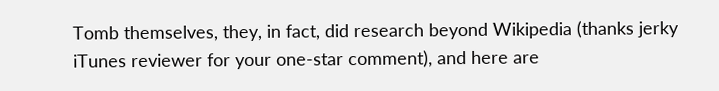Tomb themselves, they, in fact, did research beyond Wikipedia (thanks jerky iTunes reviewer for your one-star comment), and here are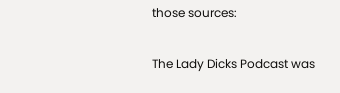those sources:

The Lady Dicks Podcast was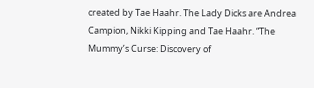created by Tae Haahr. The Lady Dicks are Andrea Campion, Nikki Kipping and Tae Haahr. “The Mummy’s Curse: Discovery of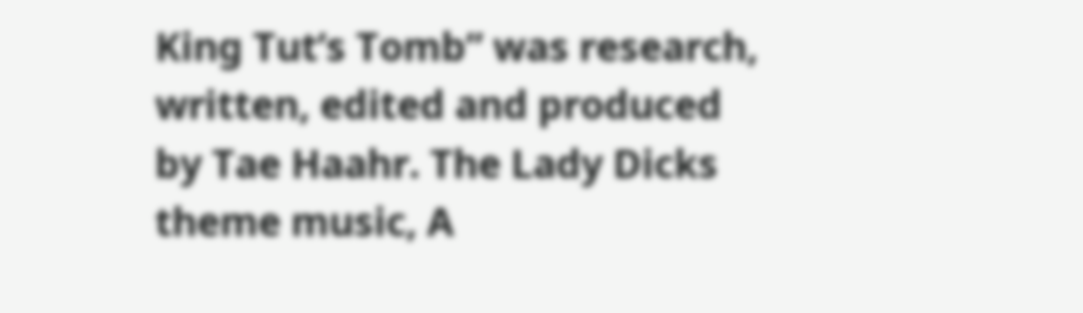King Tut’s Tomb” was research, written, edited and produced by Tae Haahr. The Lady Dicks theme music, A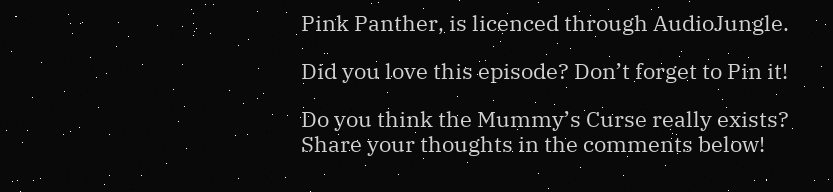Pink Panther, is licenced through AudioJungle.

Did you love this episode? Don’t forget to Pin it!

Do you think the Mummy’s Curse really exists? Share your thoughts in the comments below!